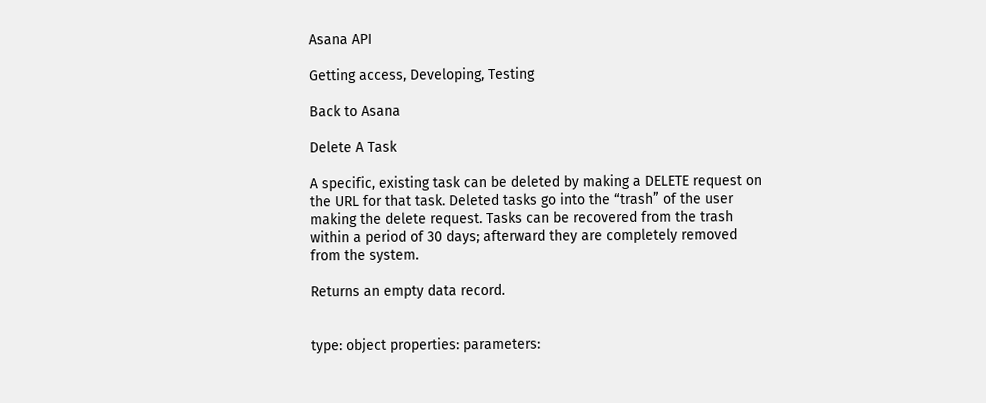Asana API

Getting access, Developing, Testing

Back to Asana

Delete A Task

A specific, existing task can be deleted by making a DELETE request on the URL for that task. Deleted tasks go into the “trash” of the user making the delete request. Tasks can be recovered from the trash within a period of 30 days; afterward they are completely removed from the system.

Returns an empty data record.


type: object properties: parameters: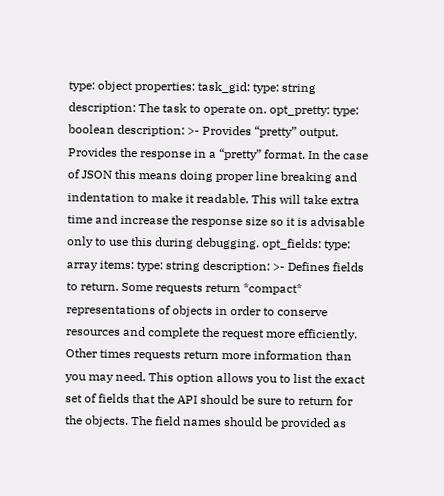type: object properties: task_gid: type: string description: The task to operate on. opt_pretty: type: boolean description: >- Provides “pretty” output. Provides the response in a “pretty” format. In the case of JSON this means doing proper line breaking and indentation to make it readable. This will take extra time and increase the response size so it is advisable only to use this during debugging. opt_fields: type: array items: type: string description: >- Defines fields to return. Some requests return *compact* representations of objects in order to conserve resources and complete the request more efficiently. Other times requests return more information than you may need. This option allows you to list the exact set of fields that the API should be sure to return for the objects. The field names should be provided as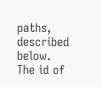paths, described below. The id of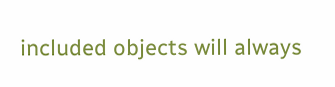included objects will always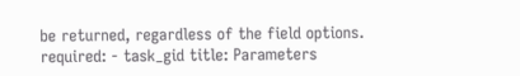be returned, regardless of the field options. required: - task_gid title: Parameters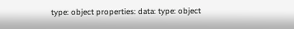type: object properties: data: type: object